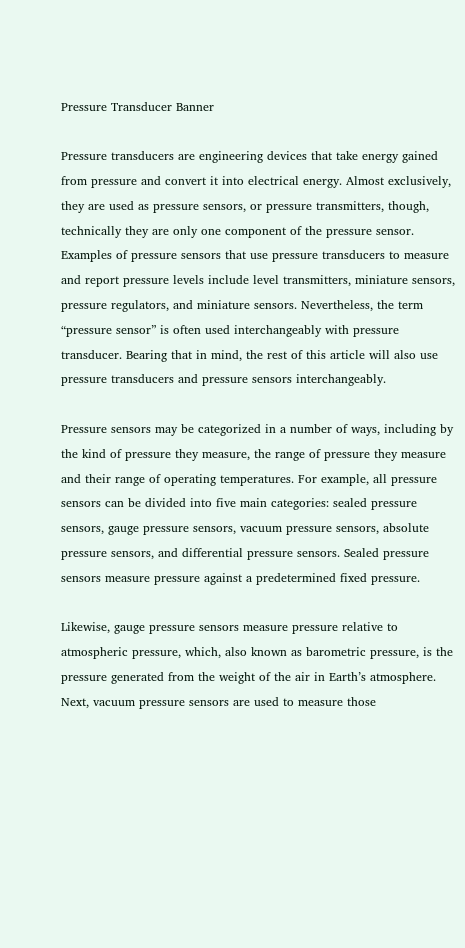Pressure Transducer Banner

Pressure transducers are engineering devices that take energy gained from pressure and convert it into electrical energy. Almost exclusively, they are used as pressure sensors, or pressure transmitters, though, technically they are only one component of the pressure sensor. Examples of pressure sensors that use pressure transducers to measure and report pressure levels include level transmitters, miniature sensors, pressure regulators, and miniature sensors. Nevertheless, the term “pressure sensor” is often used interchangeably with pressure transducer. Bearing that in mind, the rest of this article will also use pressure transducers and pressure sensors interchangeably.

Pressure sensors may be categorized in a number of ways, including by the kind of pressure they measure, the range of pressure they measure and their range of operating temperatures. For example, all pressure sensors can be divided into five main categories: sealed pressure sensors, gauge pressure sensors, vacuum pressure sensors, absolute pressure sensors, and differential pressure sensors. Sealed pressure sensors measure pressure against a predetermined fixed pressure.

Likewise, gauge pressure sensors measure pressure relative to atmospheric pressure, which, also known as barometric pressure, is the pressure generated from the weight of the air in Earth’s atmosphere. Next, vacuum pressure sensors are used to measure those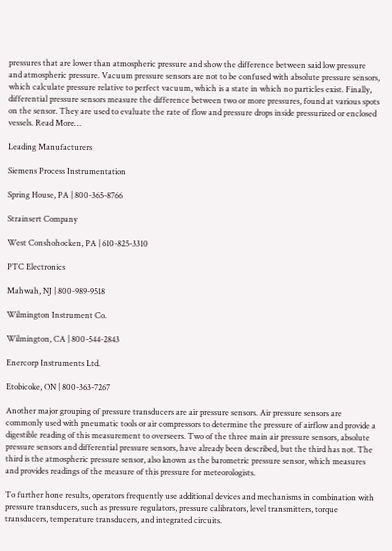pressures that are lower than atmospheric pressure and show the difference between said low pressure and atmospheric pressure. Vacuum pressure sensors are not to be confused with absolute pressure sensors, which calculate pressure relative to perfect vacuum, which is a state in which no particles exist. Finally, differential pressure sensors measure the difference between two or more pressures, found at various spots on the sensor. They are used to evaluate the rate of flow and pressure drops inside pressurized or enclosed vessels. Read More…

Leading Manufacturers

Siemens Process Instrumentation

Spring House, PA | 800-365-8766

Strainsert Company

West Conshohocken, PA | 610-825-3310

PTC Electronics

Mahwah, NJ | 800-989-9518

Wilmington Instrument Co.

Wilmington, CA | 800-544-2843

Enercorp Instruments Ltd.

Etobicoke, ON | 800-363-7267

Another major grouping of pressure transducers are air pressure sensors. Air pressure sensors are commonly used with pneumatic tools or air compressors to determine the pressure of airflow and provide a digestible reading of this measurement to overseers. Two of the three main air pressure sensors, absolute pressure sensors and differential pressure sensors, have already been described, but the third has not. The third is the atmospheric pressure sensor, also known as the barometric pressure sensor, which measures and provides readings of the measure of this pressure for meteorologists.

To further hone results, operators frequently use additional devices and mechanisms in combination with pressure transducers, such as pressure regulators, pressure calibrators, level transmitters, torque transducers, temperature transducers, and integrated circuits.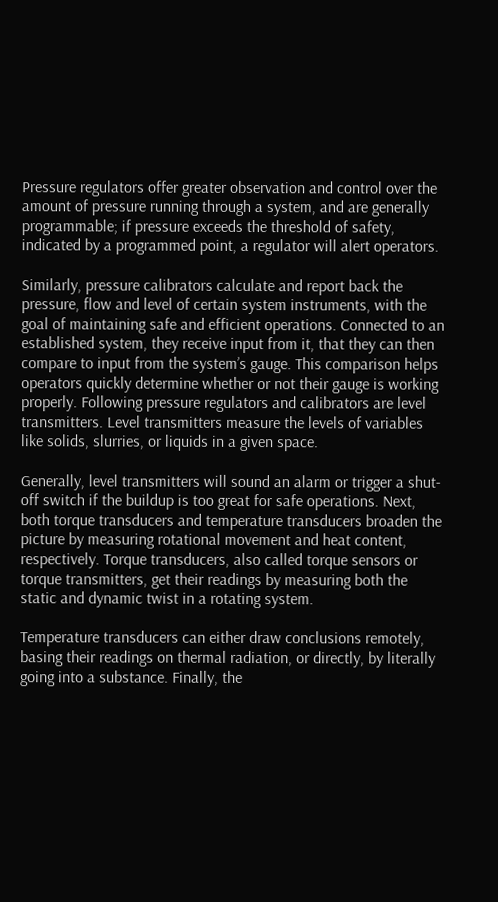Pressure regulators offer greater observation and control over the amount of pressure running through a system, and are generally programmable; if pressure exceeds the threshold of safety, indicated by a programmed point, a regulator will alert operators.

Similarly, pressure calibrators calculate and report back the pressure, flow and level of certain system instruments, with the goal of maintaining safe and efficient operations. Connected to an established system, they receive input from it, that they can then compare to input from the system’s gauge. This comparison helps operators quickly determine whether or not their gauge is working properly. Following pressure regulators and calibrators are level transmitters. Level transmitters measure the levels of variables like solids, slurries, or liquids in a given space.

Generally, level transmitters will sound an alarm or trigger a shut-off switch if the buildup is too great for safe operations. Next, both torque transducers and temperature transducers broaden the picture by measuring rotational movement and heat content, respectively. Torque transducers, also called torque sensors or torque transmitters, get their readings by measuring both the static and dynamic twist in a rotating system.

Temperature transducers can either draw conclusions remotely, basing their readings on thermal radiation, or directly, by literally going into a substance. Finally, the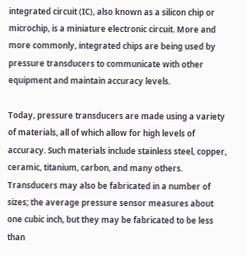integrated circuit (IC), also known as a silicon chip or microchip, is a miniature electronic circuit. More and more commonly, integrated chips are being used by pressure transducers to communicate with other equipment and maintain accuracy levels.

Today, pressure transducers are made using a variety of materials, all of which allow for high levels of accuracy. Such materials include stainless steel, copper, ceramic, titanium, carbon, and many others. Transducers may also be fabricated in a number of sizes; the average pressure sensor measures about one cubic inch, but they may be fabricated to be less than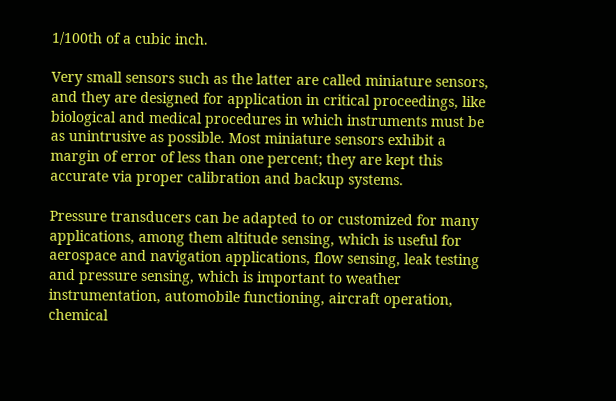1/100th of a cubic inch.

Very small sensors such as the latter are called miniature sensors, and they are designed for application in critical proceedings, like biological and medical procedures in which instruments must be as unintrusive as possible. Most miniature sensors exhibit a margin of error of less than one percent; they are kept this accurate via proper calibration and backup systems.

Pressure transducers can be adapted to or customized for many applications, among them altitude sensing, which is useful for aerospace and navigation applications, flow sensing, leak testing and pressure sensing, which is important to weather instrumentation, automobile functioning, aircraft operation, chemical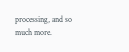processing, and so much more.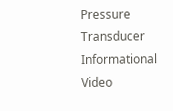Pressure Transducer Informational Video